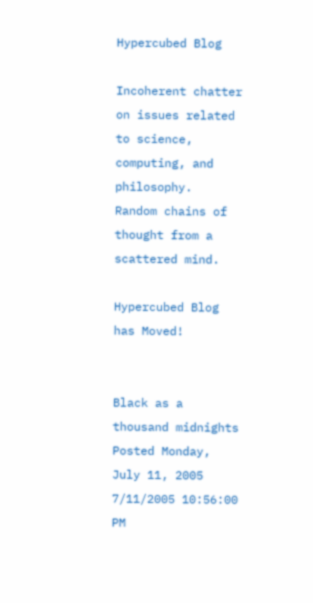Hypercubed Blog

Incoherent chatter on issues related to science, computing, and philosophy.
Random chains of thought from a scattered mind.

Hypercubed Blog has Moved!


Black as a thousand midnights
Posted Monday, July 11, 2005 7/11/2005 10:56:00 PM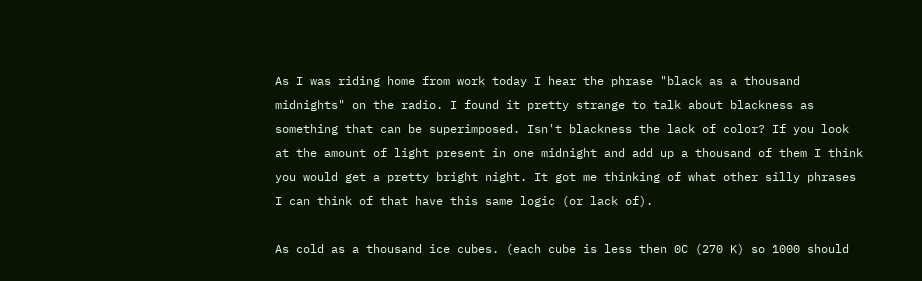As I was riding home from work today I hear the phrase "black as a thousand midnights" on the radio. I found it pretty strange to talk about blackness as something that can be superimposed. Isn't blackness the lack of color? If you look at the amount of light present in one midnight and add up a thousand of them I think you would get a pretty bright night. It got me thinking of what other silly phrases I can think of that have this same logic (or lack of).

As cold as a thousand ice cubes. (each cube is less then 0C (270 K) so 1000 should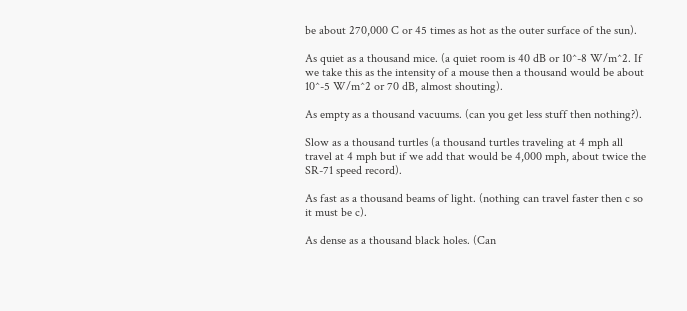be about 270,000 C or 45 times as hot as the outer surface of the sun).

As quiet as a thousand mice. (a quiet room is 40 dB or 10^-8 W/m^2. If we take this as the intensity of a mouse then a thousand would be about 10^-5 W/m^2 or 70 dB, almost shouting).

As empty as a thousand vacuums. (can you get less stuff then nothing?).

Slow as a thousand turtles (a thousand turtles traveling at 4 mph all travel at 4 mph but if we add that would be 4,000 mph, about twice the SR-71 speed record).

As fast as a thousand beams of light. (nothing can travel faster then c so it must be c).

As dense as a thousand black holes. (Can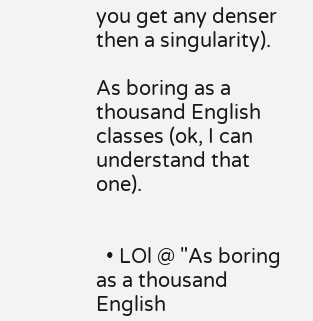you get any denser then a singularity).

As boring as a thousand English classes (ok, I can understand that one).


  • LOl @ "As boring as a thousand English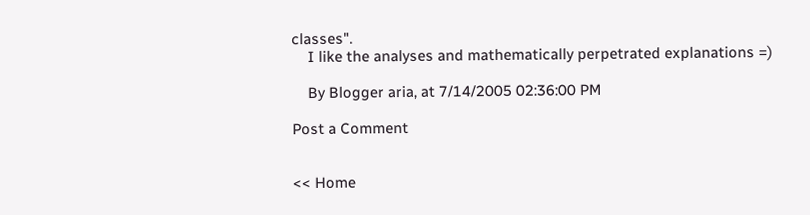classes".
    I like the analyses and mathematically perpetrated explanations =)

    By Blogger aria, at 7/14/2005 02:36:00 PM

Post a Comment


<< Home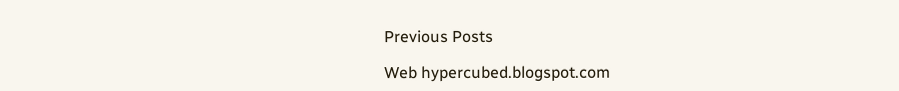Previous Posts

Web hypercubed.blogspot.com